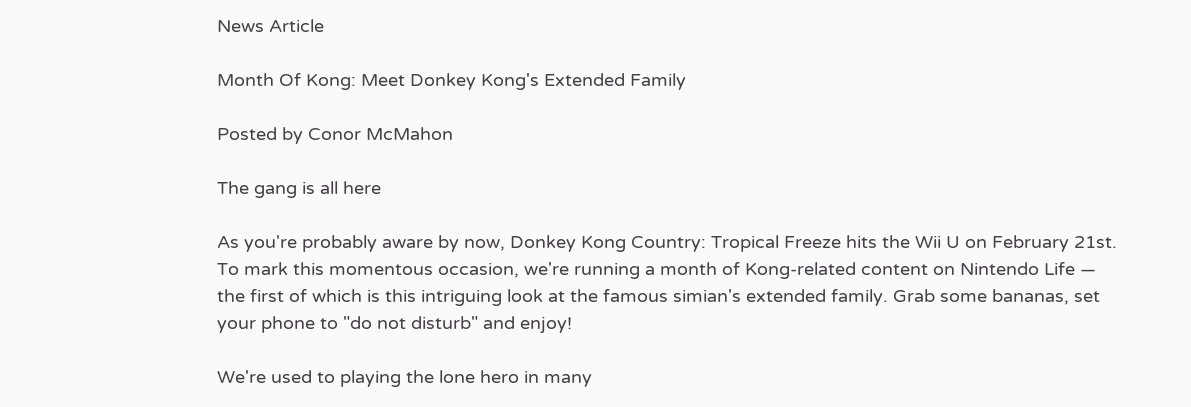News Article

Month Of Kong: Meet Donkey Kong's Extended Family

Posted by Conor McMahon

The gang is all here

As you're probably aware by now, Donkey Kong Country: Tropical Freeze hits the Wii U on February 21st. To mark this momentous occasion, we're running a month of Kong-related content on Nintendo Life — the first of which is this intriguing look at the famous simian's extended family. Grab some bananas, set your phone to "do not disturb" and enjoy!

We're used to playing the lone hero in many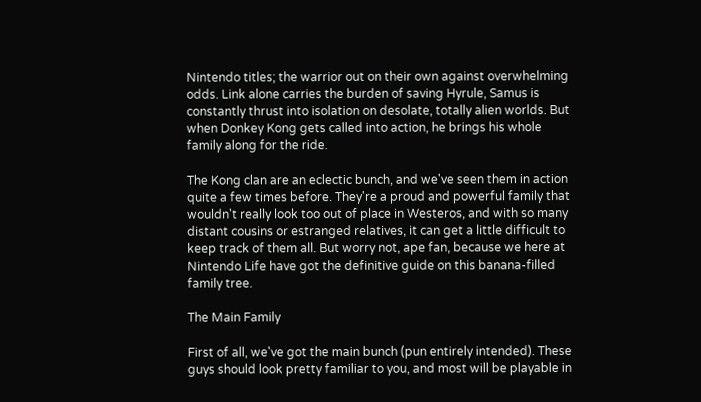Nintendo titles; the warrior out on their own against overwhelming odds. Link alone carries the burden of saving Hyrule, Samus is constantly thrust into isolation on desolate, totally alien worlds. But when Donkey Kong gets called into action, he brings his whole family along for the ride.

The Kong clan are an eclectic bunch, and we've seen them in action quite a few times before. They're a proud and powerful family that wouldn't really look too out of place in Westeros, and with so many distant cousins or estranged relatives, it can get a little difficult to keep track of them all. But worry not, ape fan, because we here at Nintendo Life have got the definitive guide on this banana-filled family tree.

The Main Family

First of all, we've got the main bunch (pun entirely intended). These guys should look pretty familiar to you, and most will be playable in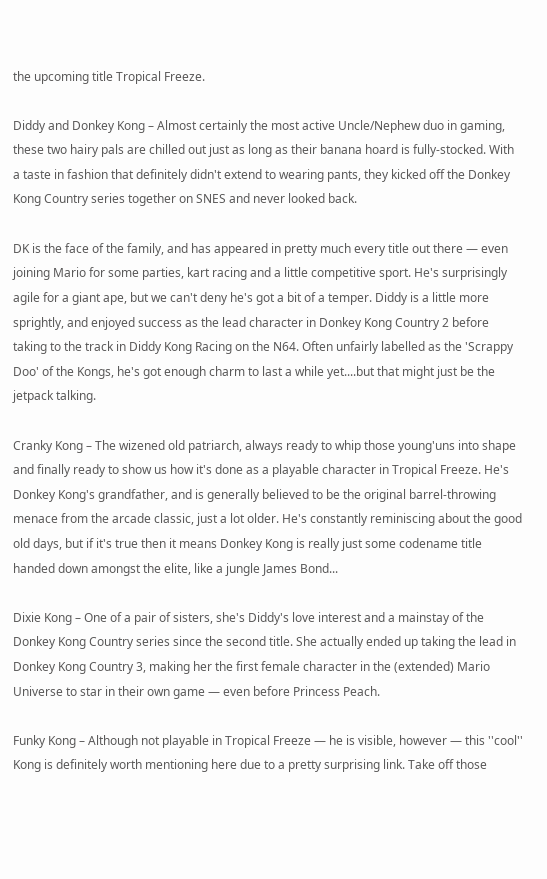the upcoming title Tropical Freeze.

Diddy and Donkey Kong – Almost certainly the most active Uncle/Nephew duo in gaming, these two hairy pals are chilled out just as long as their banana hoard is fully-stocked. With a taste in fashion that definitely didn't extend to wearing pants, they kicked off the Donkey Kong Country series together on SNES and never looked back.

DK is the face of the family, and has appeared in pretty much every title out there — even joining Mario for some parties, kart racing and a little competitive sport. He's surprisingly agile for a giant ape, but we can't deny he's got a bit of a temper. Diddy is a little more sprightly, and enjoyed success as the lead character in Donkey Kong Country 2 before taking to the track in Diddy Kong Racing on the N64. Often unfairly labelled as the 'Scrappy Doo' of the Kongs, he's got enough charm to last a while yet....but that might just be the jetpack talking.

Cranky Kong – The wizened old patriarch, always ready to whip those young'uns into shape and finally ready to show us how it's done as a playable character in Tropical Freeze. He's Donkey Kong's grandfather, and is generally believed to be the original barrel-throwing menace from the arcade classic, just a lot older. He's constantly reminiscing about the good old days, but if it's true then it means Donkey Kong is really just some codename title handed down amongst the elite, like a jungle James Bond...

Dixie Kong – One of a pair of sisters, she's Diddy's love interest and a mainstay of the Donkey Kong Country series since the second title. She actually ended up taking the lead in Donkey Kong Country 3, making her the first female character in the (extended) Mario Universe to star in their own game — even before Princess Peach.

Funky Kong – Although not playable in Tropical Freeze — he is visible, however — this ''cool'' Kong is definitely worth mentioning here due to a pretty surprising link. Take off those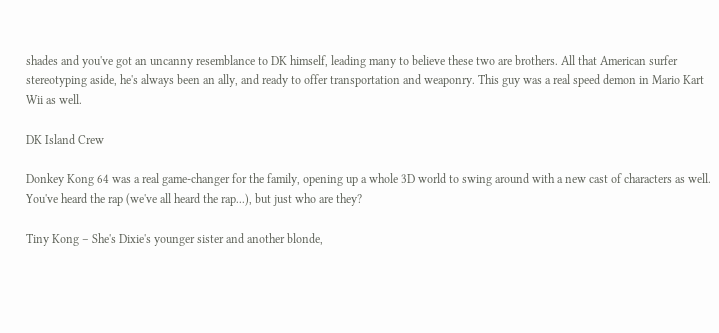shades and you've got an uncanny resemblance to DK himself, leading many to believe these two are brothers. All that American surfer stereotyping aside, he's always been an ally, and ready to offer transportation and weaponry. This guy was a real speed demon in Mario Kart Wii as well.

DK Island Crew

Donkey Kong 64 was a real game-changer for the family, opening up a whole 3D world to swing around with a new cast of characters as well. You've heard the rap (we've all heard the rap...), but just who are they?

Tiny Kong – She's Dixie's younger sister and another blonde,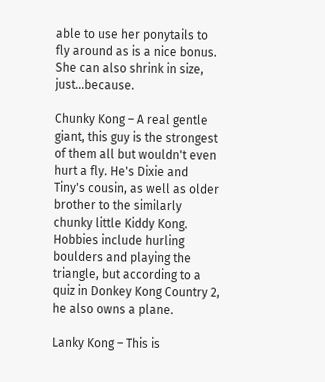able to use her ponytails to fly around as is a nice bonus. She can also shrink in size, just...because.

Chunky Kong – A real gentle giant, this guy is the strongest of them all but wouldn't even hurt a fly. He's Dixie and Tiny's cousin, as well as older brother to the similarly chunky little Kiddy Kong. Hobbies include hurling boulders and playing the triangle, but according to a quiz in Donkey Kong Country 2, he also owns a plane.

Lanky Kong – This is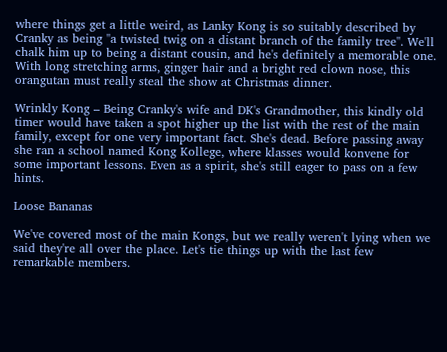where things get a little weird, as Lanky Kong is so suitably described by Cranky as being ''a twisted twig on a distant branch of the family tree''. We'll chalk him up to being a distant cousin, and he's definitely a memorable one. With long stretching arms, ginger hair and a bright red clown nose, this orangutan must really steal the show at Christmas dinner.

Wrinkly Kong – Being Cranky's wife and DK's Grandmother, this kindly old timer would have taken a spot higher up the list with the rest of the main family, except for one very important fact. She's dead. Before passing away she ran a school named Kong Kollege, where klasses would konvene for some important lessons. Even as a spirit, she's still eager to pass on a few hints.

Loose Bananas

We've covered most of the main Kongs, but we really weren't lying when we said they're all over the place. Let's tie things up with the last few remarkable members.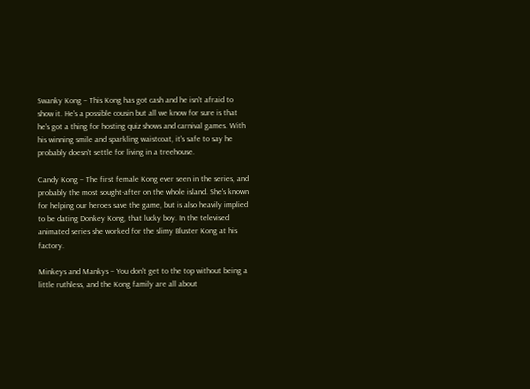Swanky Kong – This Kong has got cash and he isn't afraid to show it. He's a possible cousin but all we know for sure is that he's got a thing for hosting quiz shows and carnival games. With his winning smile and sparkling waistcoat, it's safe to say he probably doesn't settle for living in a treehouse.

Candy Kong – The first female Kong ever seen in the series, and probably the most sought-after on the whole island. She's known for helping our heroes save the game, but is also heavily implied to be dating Donkey Kong, that lucky boy. In the televised animated series she worked for the slimy Bluster Kong at his factory.

Minkeys and Mankys – You don't get to the top without being a little ruthless, and the Kong family are all about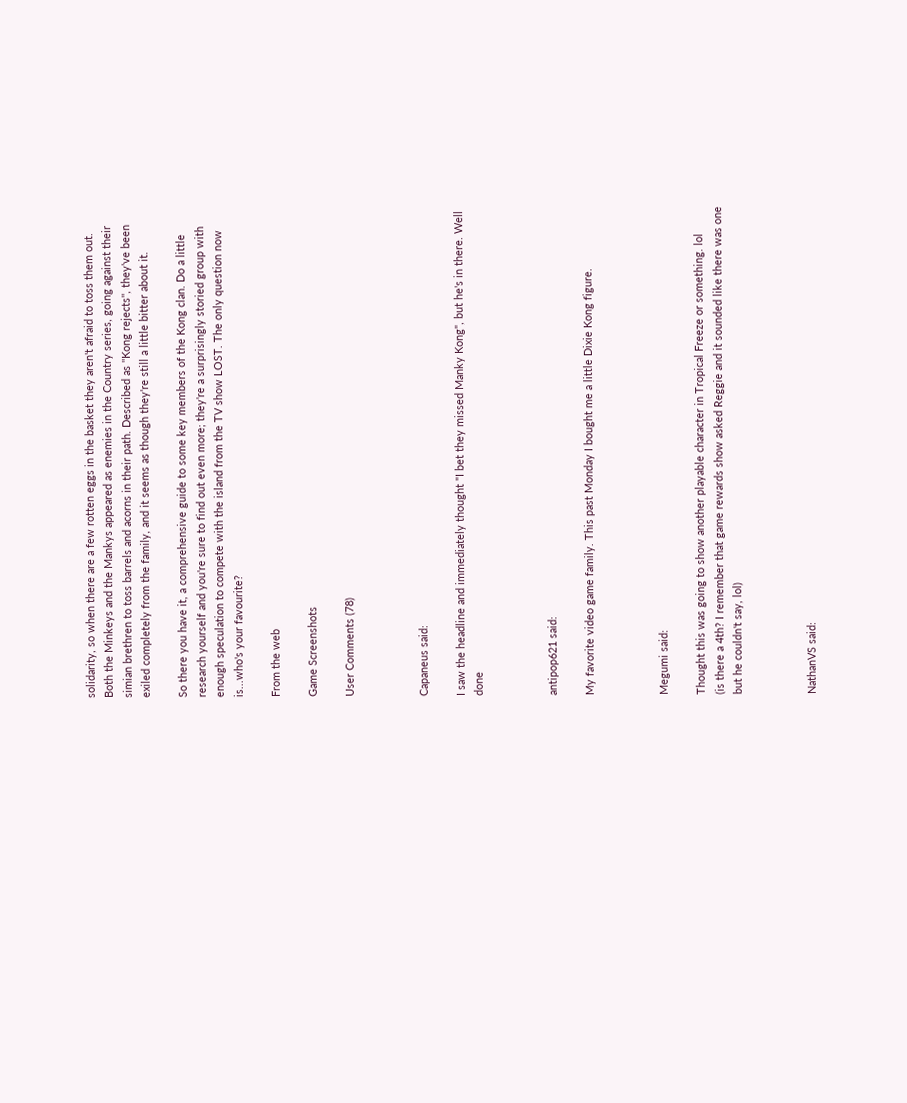solidarity, so when there are a few rotten eggs in the basket they aren't afraid to toss them out. Both the Minkeys and the Mankys appeared as enemies in the Country series, going against their simian brethren to toss barrels and acorns in their path. Described as ''Kong rejects'', they've been exiled completely from the family, and it seems as though they're still a little bitter about it.

So there you have it, a comprehensive guide to some key members of the Kong clan. Do a little research yourself and you're sure to find out even more; they're a surprisingly storied group with enough speculation to compete with the island from the TV show LOST. The only question now is...who's your favourite?

From the web

Game Screenshots

User Comments (78)



Capaneus said:

I saw the headline and immediately thought "I bet they missed Manky Kong", but he's in there. Well done



antipop621 said:

My favorite video game family. This past Monday I bought me a little Dixie Kong figure.



Megumi said:

Thought this was going to show another playable character in Tropical Freeze or something. lol
(is there a 4th? I remember that game rewards show asked Reggie and it sounded like there was one but he couldn't say, lol)



NathanVS said: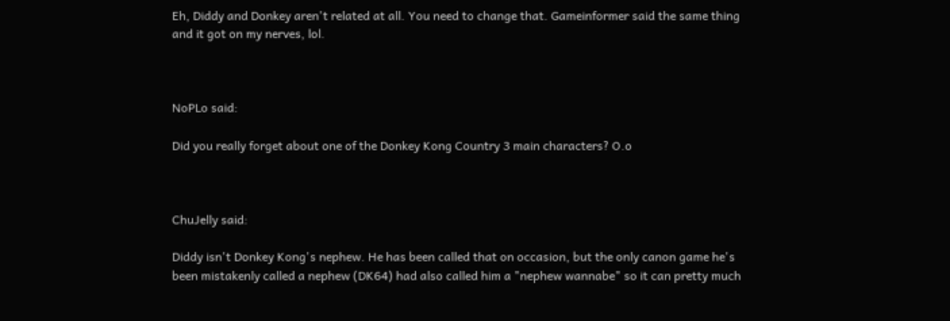Eh, Diddy and Donkey aren't related at all. You need to change that. Gameinformer said the same thing and it got on my nerves, lol.



NoPLo said:

Did you really forget about one of the Donkey Kong Country 3 main characters? O.o



ChuJelly said:

Diddy isn't Donkey Kong's nephew. He has been called that on occasion, but the only canon game he's been mistakenly called a nephew (DK64) had also called him a "nephew wannabe" so it can pretty much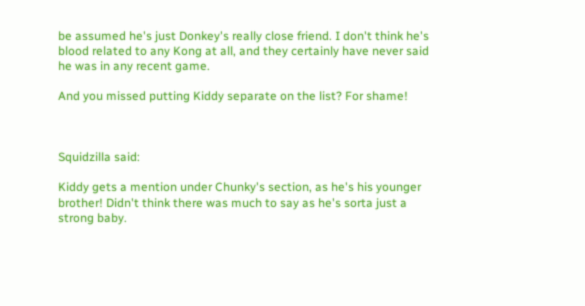be assumed he's just Donkey's really close friend. I don't think he's blood related to any Kong at all, and they certainly have never said he was in any recent game.

And you missed putting Kiddy separate on the list? For shame!



Squidzilla said:

Kiddy gets a mention under Chunky's section, as he's his younger brother! Didn't think there was much to say as he's sorta just a strong baby.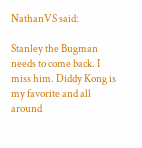NathanVS said:

Stanley the Bugman needs to come back. I miss him. Diddy Kong is my favorite and all around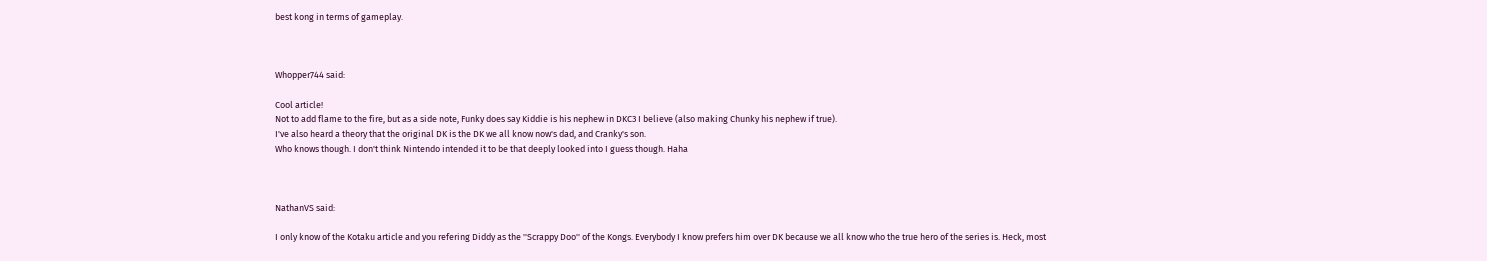best kong in terms of gameplay.



Whopper744 said:

Cool article!
Not to add flame to the fire, but as a side note, Funky does say Kiddie is his nephew in DKC3 I believe (also making Chunky his nephew if true).
I've also heard a theory that the original DK is the DK we all know now's dad, and Cranky's son.
Who knows though. I don't think Nintendo intended it to be that deeply looked into I guess though. Haha



NathanVS said:

I only know of the Kotaku article and you refering Diddy as the ''Scrappy Doo'' of the Kongs. Everybody I know prefers him over DK because we all know who the true hero of the series is. Heck, most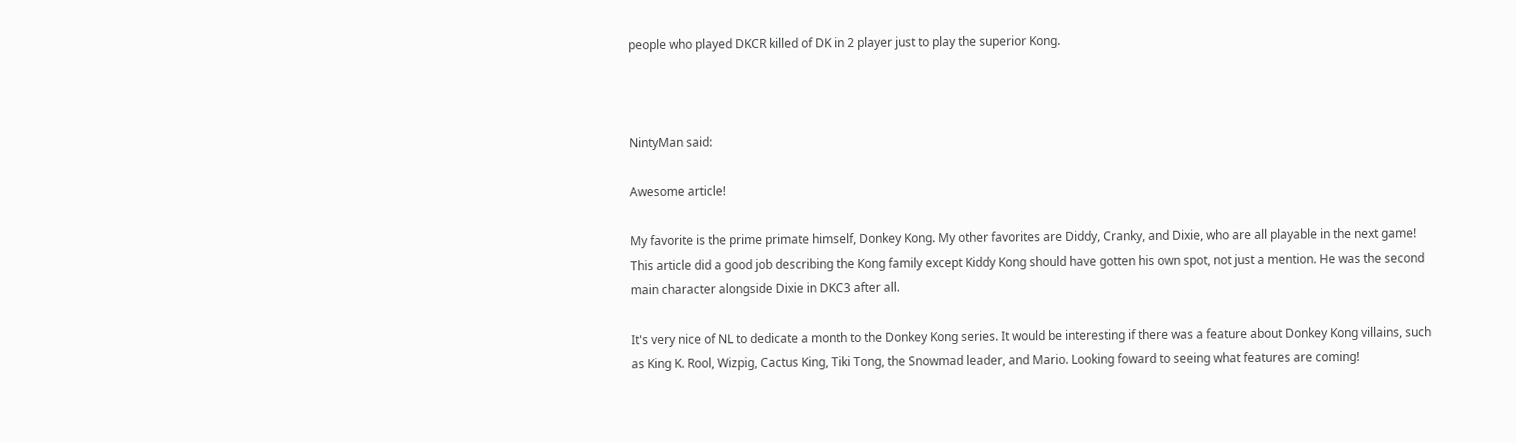people who played DKCR killed of DK in 2 player just to play the superior Kong.



NintyMan said:

Awesome article!

My favorite is the prime primate himself, Donkey Kong. My other favorites are Diddy, Cranky, and Dixie, who are all playable in the next game! This article did a good job describing the Kong family except Kiddy Kong should have gotten his own spot, not just a mention. He was the second main character alongside Dixie in DKC3 after all.

It's very nice of NL to dedicate a month to the Donkey Kong series. It would be interesting if there was a feature about Donkey Kong villains, such as King K. Rool, Wizpig, Cactus King, Tiki Tong, the Snowmad leader, and Mario. Looking foward to seeing what features are coming!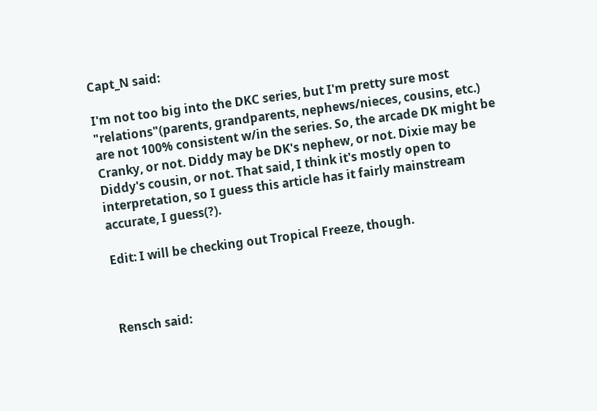Capt_N said:

I'm not too big into the DKC series, but I'm pretty sure most "relations"(parents, grandparents, nephews/nieces, cousins, etc.) are not 100% consistent w/in the series. So, the arcade DK might be Cranky, or not. Diddy may be DK's nephew, or not. Dixie may be Diddy's cousin, or not. That said, I think it's mostly open to interpretation, so I guess this article has it fairly mainstream accurate, I guess(?).

Edit: I will be checking out Tropical Freeze, though.



Rensch said: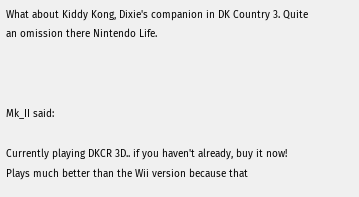What about Kiddy Kong, Dixie's companion in DK Country 3. Quite an omission there Nintendo Life.



Mk_II said:

Currently playing DKCR 3D.. if you haven't already, buy it now! Plays much better than the Wii version because that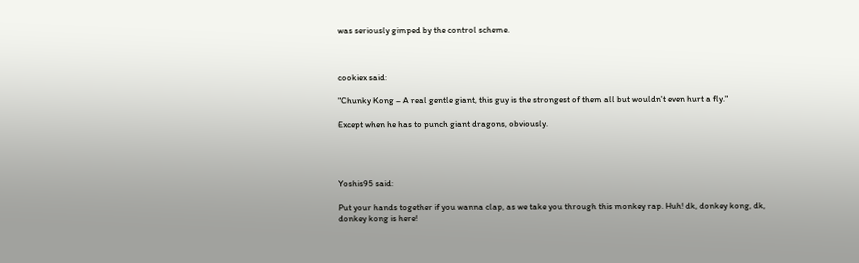was seriously gimped by the control scheme.



cookiex said:

"Chunky Kong – A real gentle giant, this guy is the strongest of them all but wouldn't even hurt a fly."

Except when he has to punch giant dragons, obviously.




Yoshis95 said:

Put your hands together if you wanna clap, as we take you through this monkey rap. Huh! dk, donkey kong, dk, donkey kong is here!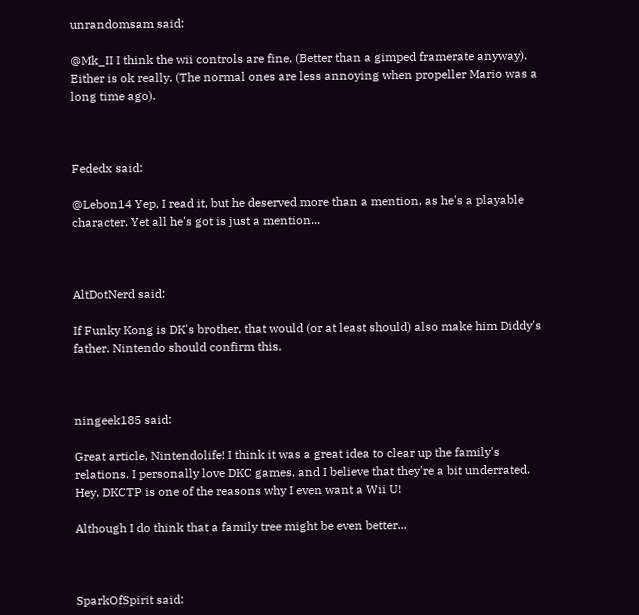unrandomsam said:

@Mk_II I think the wii controls are fine. (Better than a gimped framerate anyway). Either is ok really. (The normal ones are less annoying when propeller Mario was a long time ago).



Fededx said:

@Lebon14 Yep, I read it, but he deserved more than a mention, as he's a playable character. Yet all he's got is just a mention...



AltDotNerd said:

If Funky Kong is DK's brother, that would (or at least should) also make him Diddy's father. Nintendo should confirm this.



ningeek185 said:

Great article, Nintendolife! I think it was a great idea to clear up the family's relations. I personally love DKC games, and I believe that they're a bit underrated. Hey, DKCTP is one of the reasons why I even want a Wii U!

Although I do think that a family tree might be even better...



SparkOfSpirit said: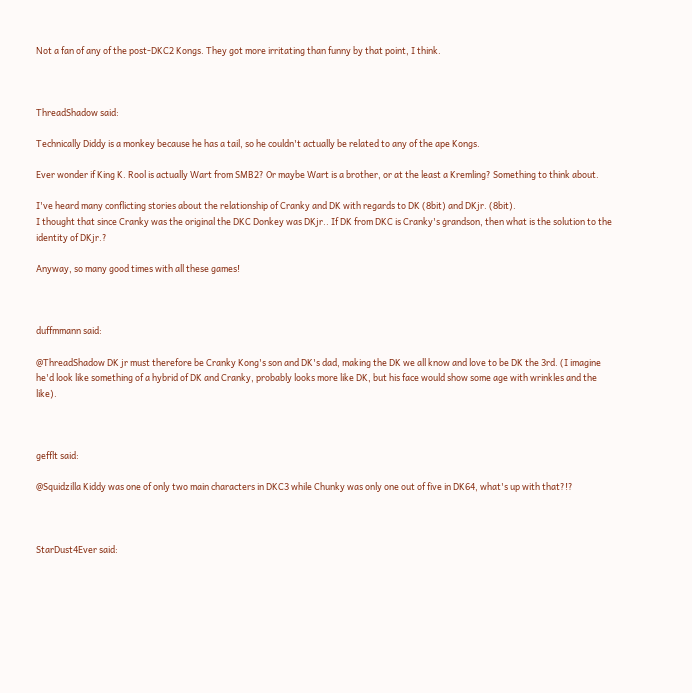Not a fan of any of the post-DKC2 Kongs. They got more irritating than funny by that point, I think.



ThreadShadow said:

Technically Diddy is a monkey because he has a tail, so he couldn't actually be related to any of the ape Kongs.

Ever wonder if King K. Rool is actually Wart from SMB2? Or maybe Wart is a brother, or at the least a Kremling? Something to think about.

I've heard many conflicting stories about the relationship of Cranky and DK with regards to DK (8bit) and DKjr. (8bit).
I thought that since Cranky was the original the DKC Donkey was DKjr.. If DK from DKC is Cranky's grandson, then what is the solution to the identity of DKjr.?

Anyway, so many good times with all these games!



duffmmann said:

@ThreadShadow DK jr must therefore be Cranky Kong's son and DK's dad, making the DK we all know and love to be DK the 3rd. (I imagine he'd look like something of a hybrid of DK and Cranky, probably looks more like DK, but his face would show some age with wrinkles and the like).



gefflt said:

@Squidzilla Kiddy was one of only two main characters in DKC3 while Chunky was only one out of five in DK64, what's up with that?!?



StarDust4Ever said: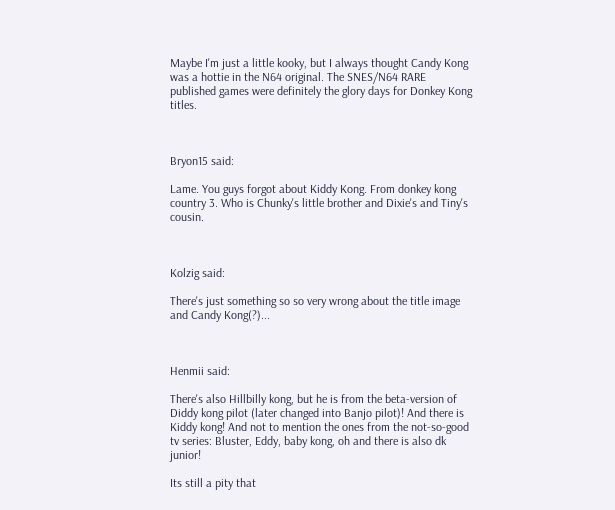Maybe I'm just a little kooky, but I always thought Candy Kong was a hottie in the N64 original. The SNES/N64 RARE published games were definitely the glory days for Donkey Kong titles.



Bryon15 said:

Lame. You guys forgot about Kiddy Kong. From donkey kong country 3. Who is Chunky's little brother and Dixie's and Tiny's cousin.



Kolzig said:

There's just something so so very wrong about the title image and Candy Kong(?)...



Henmii said:

There's also Hillbilly kong, but he is from the beta-version of Diddy kong pilot (later changed into Banjo pilot)! And there is Kiddy kong! And not to mention the ones from the not-so-good tv series: Bluster, Eddy, baby kong, oh and there is also dk junior!

Its still a pity that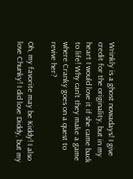Wrinkly is a ghost nowadays! I give credit for the originality, but in my heart I would love it if she came back to life! Why can't they make a game where Cranky goes on a quest to revive her?

Oh, my favorite may be Kiddy! I also love Chunky! I did love Diddy, but my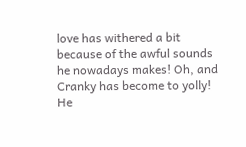love has withered a bit because of the awful sounds he nowadays makes! Oh, and Cranky has become to yolly! He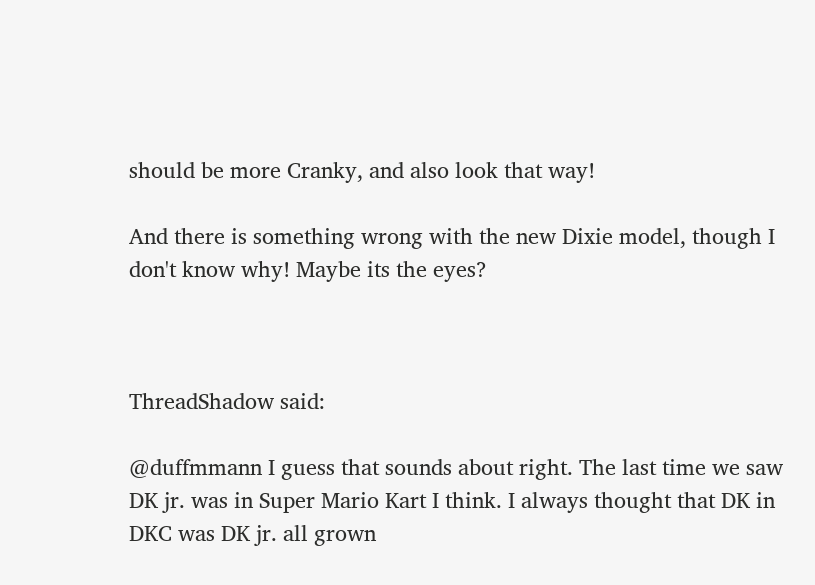should be more Cranky, and also look that way!

And there is something wrong with the new Dixie model, though I don't know why! Maybe its the eyes?



ThreadShadow said:

@duffmmann I guess that sounds about right. The last time we saw DK jr. was in Super Mario Kart I think. I always thought that DK in DKC was DK jr. all grown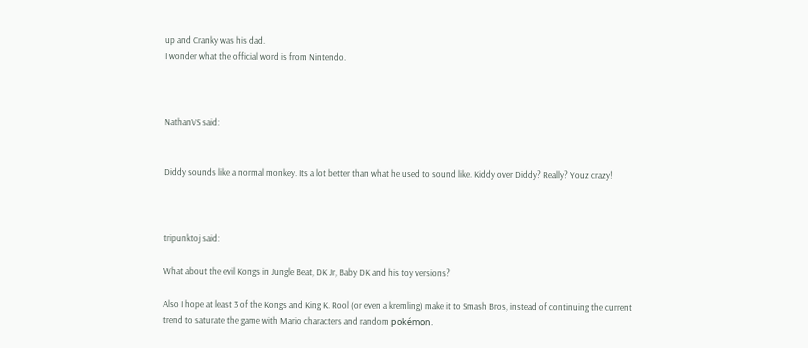up and Cranky was his dad.
I wonder what the official word is from Nintendo.



NathanVS said:


Diddy sounds like a normal monkey. Its a lot better than what he used to sound like. Kiddy over Diddy? Really? Youz crazy!



tripunktoj said:

What about the evil Kongs in Jungle Beat, DK Jr, Baby DK and his toy versions?

Also I hope at least 3 of the Kongs and King K. Rool (or even a kremling) make it to Smash Bros, instead of continuing the current trend to saturate the game with Mario characters and random pokémon.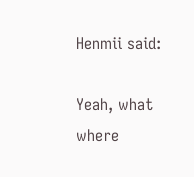Henmii said:

Yeah, what where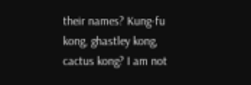their names? Kung-fu kong, ghastley kong, cactus kong? I am not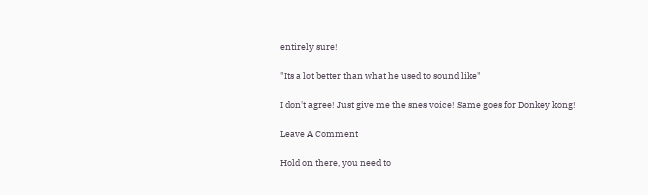entirely sure!

"Its a lot better than what he used to sound like"

I don't agree! Just give me the snes voice! Same goes for Donkey kong!

Leave A Comment

Hold on there, you need to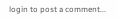login to post a comment...